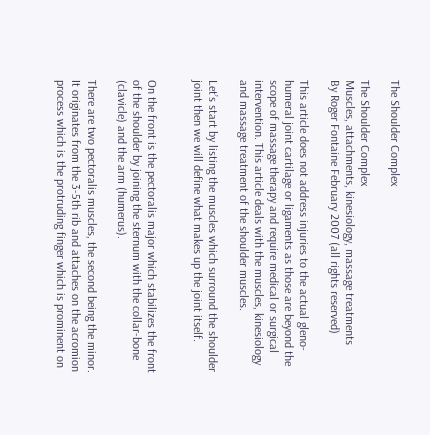The Shoulder Complex

The Shoulder Complex
Muscles, attachments, kinesiology, massage treatments
By Roger Fontaine February 2007 (all rights reserved)

This article does not address injuries to the actual gleno-humeral joint cartilage or ligaments as those are beyond the scope of massage therapy and require medical or surgical intervention. This article deals with the muscles, kinesiology and massage treatment of the shoulder muscles.

Let’s start by listing the muscles which surround the shoulder joint then we will define what makes up the joint itself.


On the front is the pectoralis major which stabilizes the front of the shoulder by joining the sternum with the collar-bone (clavicle) and the arm (humerus).

There are two pectoralis muscles, the second being the minor. It originates from the 3-5th rib and attaches on the acromion process which is the protruding finger which is prominent on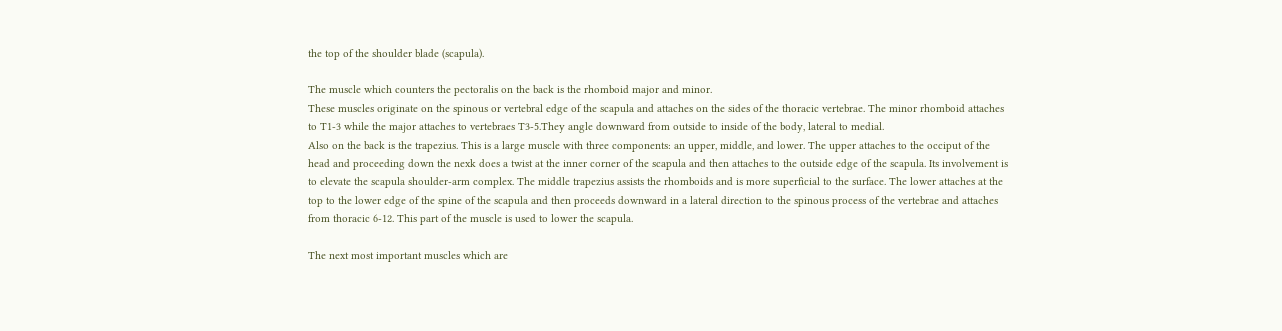the top of the shoulder blade (scapula).

The muscle which counters the pectoralis on the back is the rhomboid major and minor.
These muscles originate on the spinous or vertebral edge of the scapula and attaches on the sides of the thoracic vertebrae. The minor rhomboid attaches to T1-3 while the major attaches to vertebraes T3-5.They angle downward from outside to inside of the body, lateral to medial.
Also on the back is the trapezius. This is a large muscle with three components: an upper, middle, and lower. The upper attaches to the occiput of the head and proceeding down the nexk does a twist at the inner corner of the scapula and then attaches to the outside edge of the scapula. Its involvement is to elevate the scapula shoulder-arm complex. The middle trapezius assists the rhomboids and is more superficial to the surface. The lower attaches at the top to the lower edge of the spine of the scapula and then proceeds downward in a lateral direction to the spinous process of the vertebrae and attaches from thoracic 6-12. This part of the muscle is used to lower the scapula.

The next most important muscles which are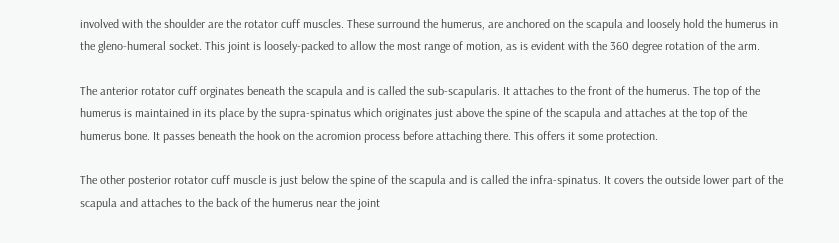involved with the shoulder are the rotator cuff muscles. These surround the humerus, are anchored on the scapula and loosely hold the humerus in the gleno-humeral socket. This joint is loosely-packed to allow the most range of motion, as is evident with the 360 degree rotation of the arm.

The anterior rotator cuff orginates beneath the scapula and is called the sub-scapularis. It attaches to the front of the humerus. The top of the humerus is maintained in its place by the supra-spinatus which originates just above the spine of the scapula and attaches at the top of the humerus bone. It passes beneath the hook on the acromion process before attaching there. This offers it some protection.

The other posterior rotator cuff muscle is just below the spine of the scapula and is called the infra-spinatus. It covers the outside lower part of the scapula and attaches to the back of the humerus near the joint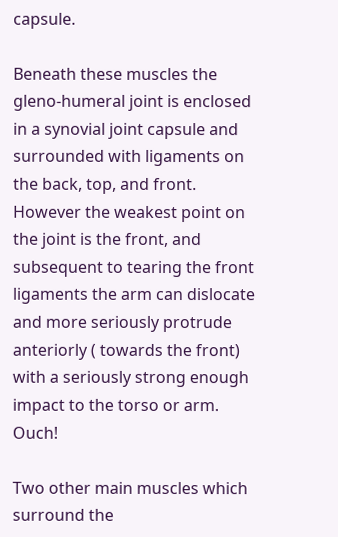capsule.

Beneath these muscles the gleno-humeral joint is enclosed in a synovial joint capsule and surrounded with ligaments on the back, top, and front. However the weakest point on the joint is the front, and subsequent to tearing the front ligaments the arm can dislocate and more seriously protrude anteriorly ( towards the front) with a seriously strong enough impact to the torso or arm. Ouch!

Two other main muscles which surround the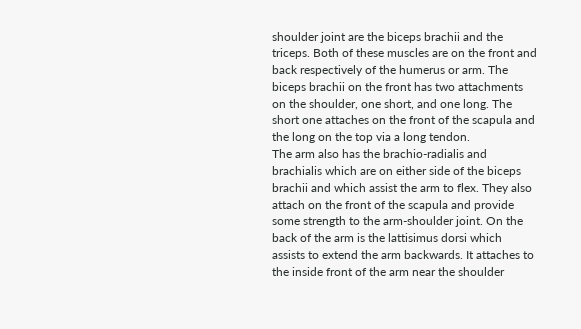shoulder joint are the biceps brachii and the triceps. Both of these muscles are on the front and back respectively of the humerus or arm. The biceps brachii on the front has two attachments on the shoulder, one short, and one long. The short one attaches on the front of the scapula and the long on the top via a long tendon.
The arm also has the brachio-radialis and brachialis which are on either side of the biceps brachii and which assist the arm to flex. They also attach on the front of the scapula and provide some strength to the arm-shoulder joint. On the back of the arm is the lattisimus dorsi which assists to extend the arm backwards. It attaches to the inside front of the arm near the shoulder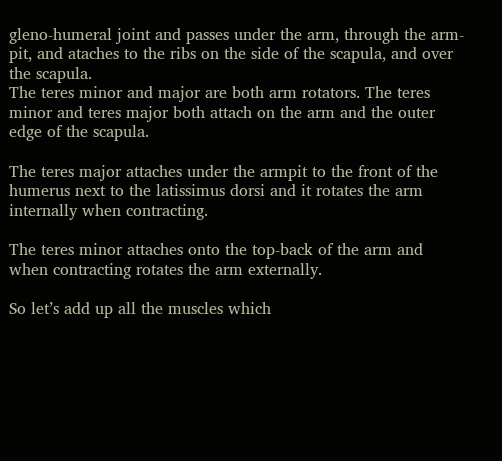gleno-humeral joint and passes under the arm, through the arm-pit, and ataches to the ribs on the side of the scapula, and over the scapula.
The teres minor and major are both arm rotators. The teres minor and teres major both attach on the arm and the outer edge of the scapula.

The teres major attaches under the armpit to the front of the humerus next to the latissimus dorsi and it rotates the arm internally when contracting.

The teres minor attaches onto the top-back of the arm and when contracting rotates the arm externally.

So let’s add up all the muscles which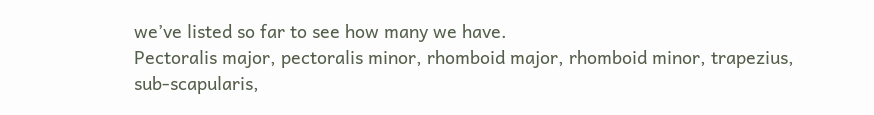we’ve listed so far to see how many we have.
Pectoralis major, pectoralis minor, rhomboid major, rhomboid minor, trapezius,
sub-scapularis,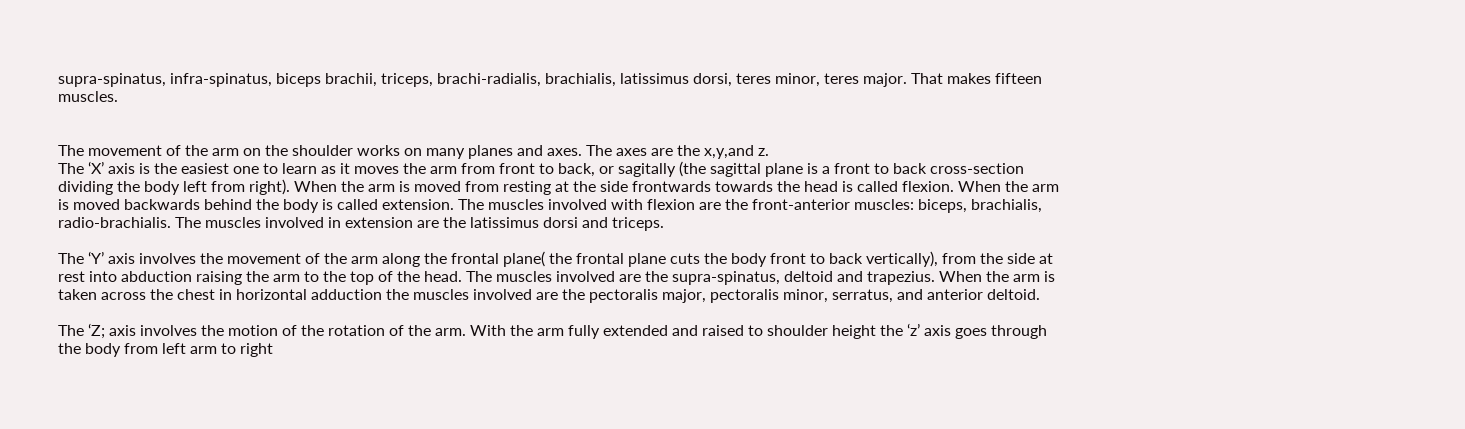supra-spinatus, infra-spinatus, biceps brachii, triceps, brachi-radialis, brachialis, latissimus dorsi, teres minor, teres major. That makes fifteen muscles.


The movement of the arm on the shoulder works on many planes and axes. The axes are the x,y,and z.
The ‘X’ axis is the easiest one to learn as it moves the arm from front to back, or sagitally (the sagittal plane is a front to back cross-section dividing the body left from right). When the arm is moved from resting at the side frontwards towards the head is called flexion. When the arm is moved backwards behind the body is called extension. The muscles involved with flexion are the front-anterior muscles: biceps, brachialis, radio-brachialis. The muscles involved in extension are the latissimus dorsi and triceps.

The ‘Y’ axis involves the movement of the arm along the frontal plane( the frontal plane cuts the body front to back vertically), from the side at rest into abduction raising the arm to the top of the head. The muscles involved are the supra-spinatus, deltoid and trapezius. When the arm is taken across the chest in horizontal adduction the muscles involved are the pectoralis major, pectoralis minor, serratus, and anterior deltoid.

The ‘Z; axis involves the motion of the rotation of the arm. With the arm fully extended and raised to shoulder height the ‘z’ axis goes through the body from left arm to right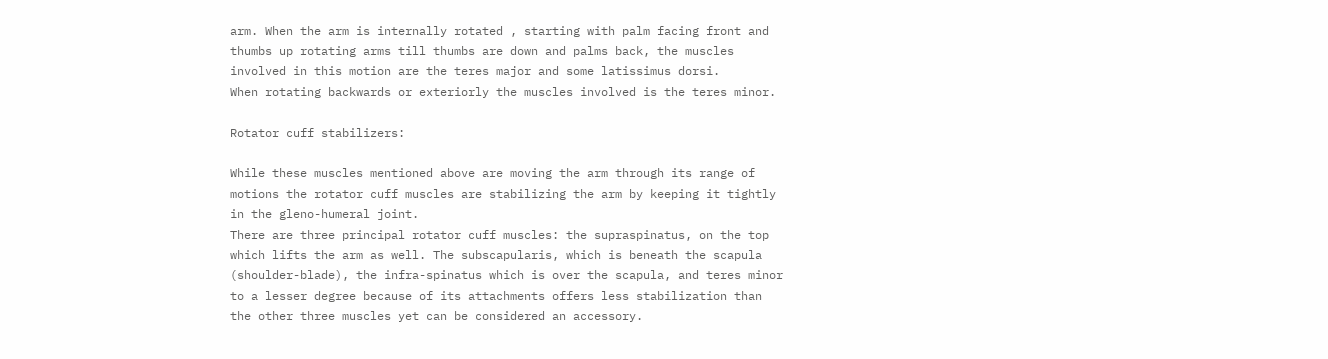arm. When the arm is internally rotated , starting with palm facing front and thumbs up rotating arms till thumbs are down and palms back, the muscles involved in this motion are the teres major and some latissimus dorsi.
When rotating backwards or exteriorly the muscles involved is the teres minor.

Rotator cuff stabilizers:

While these muscles mentioned above are moving the arm through its range of motions the rotator cuff muscles are stabilizing the arm by keeping it tightly in the gleno-humeral joint.
There are three principal rotator cuff muscles: the supraspinatus, on the top which lifts the arm as well. The subscapularis, which is beneath the scapula (shoulder-blade), the infra-spinatus which is over the scapula, and teres minor to a lesser degree because of its attachments offers less stabilization than the other three muscles yet can be considered an accessory.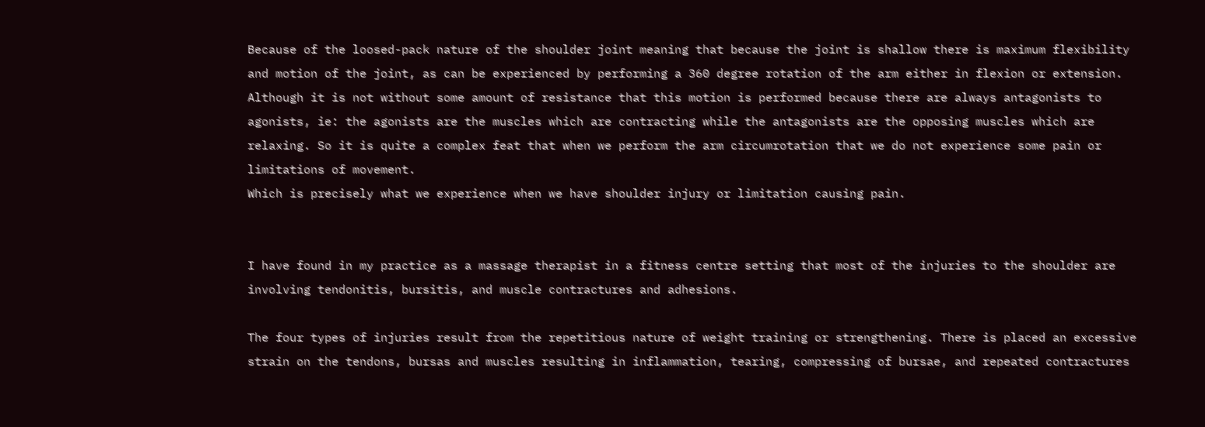Because of the loosed-pack nature of the shoulder joint meaning that because the joint is shallow there is maximum flexibility and motion of the joint, as can be experienced by performing a 360 degree rotation of the arm either in flexion or extension.
Although it is not without some amount of resistance that this motion is performed because there are always antagonists to agonists, ie: the agonists are the muscles which are contracting while the antagonists are the opposing muscles which are relaxing. So it is quite a complex feat that when we perform the arm circumrotation that we do not experience some pain or limitations of movement.
Which is precisely what we experience when we have shoulder injury or limitation causing pain.


I have found in my practice as a massage therapist in a fitness centre setting that most of the injuries to the shoulder are involving tendonitis, bursitis, and muscle contractures and adhesions.

The four types of injuries result from the repetitious nature of weight training or strengthening. There is placed an excessive strain on the tendons, bursas and muscles resulting in inflammation, tearing, compressing of bursae, and repeated contractures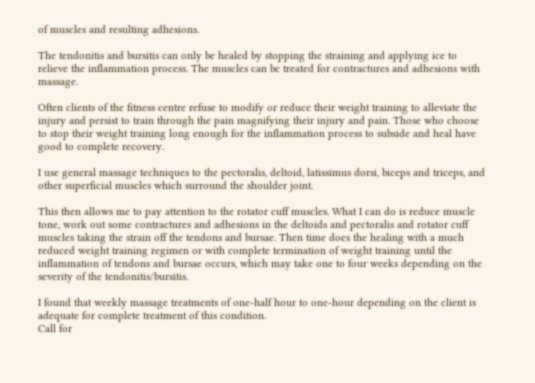of muscles and resulting adhesions.

The tendonitis and bursitis can only be healed by stopping the straining and applying ice to relieve the inflammation process. The muscles can be treated for contractures and adhesions with massage.

Often clients of the fitness centre refuse to modify or reduce their weight training to alleviate the injury and persist to train through the pain magnifying their injury and pain. Those who choose to stop their weight training long enough for the inflammation process to subside and heal have good to complete recovery.

I use general massage techniques to the pectoralis, deltoid, latissimus dorsi, biceps and triceps, and other superficial muscles which surround the shoulder joint.

This then allows me to pay attention to the rotator cuff muscles. What I can do is reduce muscle tone, work out some contractures and adhesions in the deltoids and pectoralis and rotator cuff muscles taking the strain off the tendons and bursae. Then time does the healing with a much reduced weight training regimen or with complete termination of weight training until the inflammation of tendons and bursae occurs, which may take one to four weeks depending on the severity of the tendonitis/bursitis.

I found that weekly massage treatments of one-half hour to one-hour depending on the client is adequate for complete treatment of this condition.
Call for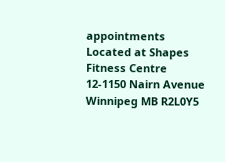appointments
Located at Shapes Fitness Centre
12-1150 Nairn Avenue Winnipeg MB R2L0Y5